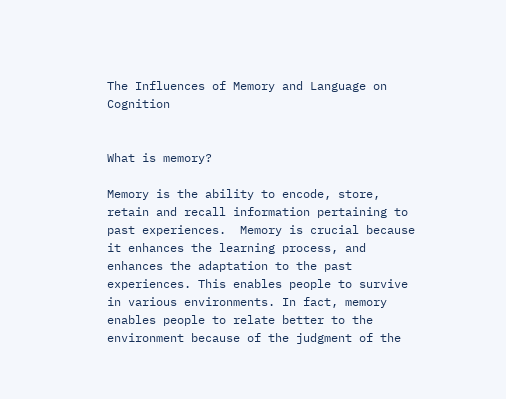The Influences of Memory and Language on Cognition


What is memory?

Memory is the ability to encode, store, retain and recall information pertaining to past experiences.  Memory is crucial because it enhances the learning process, and enhances the adaptation to the past experiences. This enables people to survive in various environments. In fact, memory enables people to relate better to the environment because of the judgment of the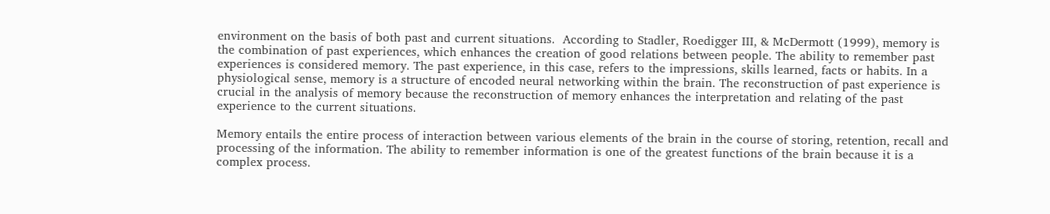environment on the basis of both past and current situations.  According to Stadler, Roedigger III, & McDermott (1999), memory is the combination of past experiences, which enhances the creation of good relations between people. The ability to remember past experiences is considered memory. The past experience, in this case, refers to the impressions, skills learned, facts or habits. In a physiological sense, memory is a structure of encoded neural networking within the brain. The reconstruction of past experience is crucial in the analysis of memory because the reconstruction of memory enhances the interpretation and relating of the past experience to the current situations.

Memory entails the entire process of interaction between various elements of the brain in the course of storing, retention, recall and processing of the information. The ability to remember information is one of the greatest functions of the brain because it is a complex process.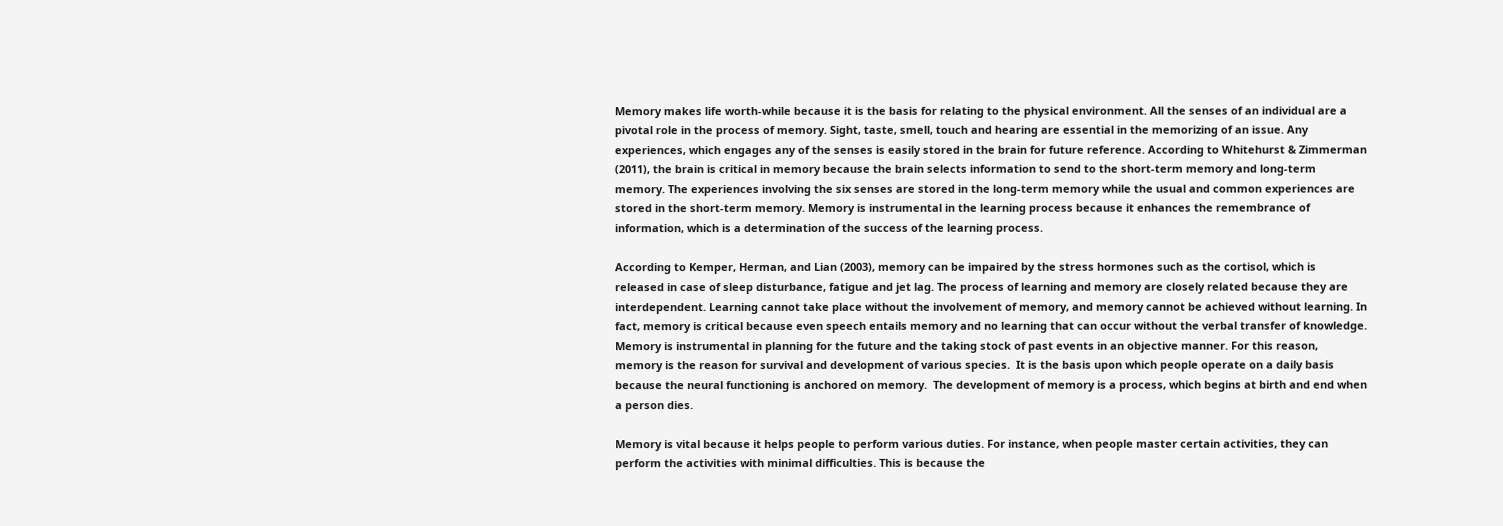Memory makes life worth-while because it is the basis for relating to the physical environment. All the senses of an individual are a pivotal role in the process of memory. Sight, taste, smell, touch and hearing are essential in the memorizing of an issue. Any experiences, which engages any of the senses is easily stored in the brain for future reference. According to Whitehurst & Zimmerman (2011), the brain is critical in memory because the brain selects information to send to the short-term memory and long-term memory. The experiences involving the six senses are stored in the long-term memory while the usual and common experiences are stored in the short-term memory. Memory is instrumental in the learning process because it enhances the remembrance of information, which is a determination of the success of the learning process.

According to Kemper, Herman, and Lian (2003), memory can be impaired by the stress hormones such as the cortisol, which is released in case of sleep disturbance, fatigue and jet lag. The process of learning and memory are closely related because they are interdependent. Learning cannot take place without the involvement of memory, and memory cannot be achieved without learning. In fact, memory is critical because even speech entails memory and no learning that can occur without the verbal transfer of knowledge. Memory is instrumental in planning for the future and the taking stock of past events in an objective manner. For this reason, memory is the reason for survival and development of various species.  It is the basis upon which people operate on a daily basis because the neural functioning is anchored on memory.  The development of memory is a process, which begins at birth and end when a person dies.

Memory is vital because it helps people to perform various duties. For instance, when people master certain activities, they can perform the activities with minimal difficulties. This is because the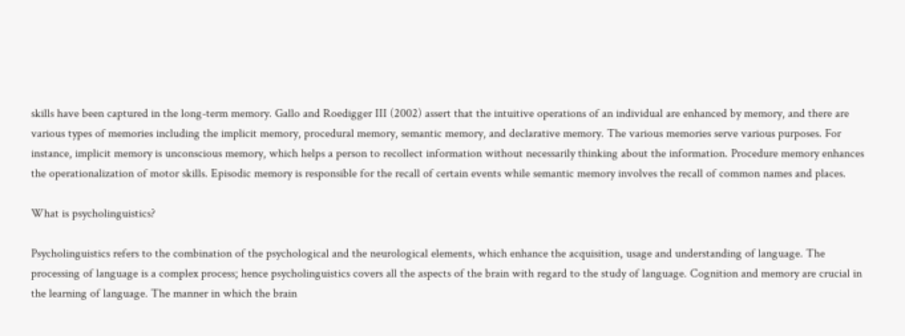skills have been captured in the long-term memory. Gallo and Roedigger III (2002) assert that the intuitive operations of an individual are enhanced by memory, and there are various types of memories including the implicit memory, procedural memory, semantic memory, and declarative memory. The various memories serve various purposes. For instance, implicit memory is unconscious memory, which helps a person to recollect information without necessarily thinking about the information. Procedure memory enhances the operationalization of motor skills. Episodic memory is responsible for the recall of certain events while semantic memory involves the recall of common names and places.

What is psycholinguistics?

Psycholinguistics refers to the combination of the psychological and the neurological elements, which enhance the acquisition, usage and understanding of language. The processing of language is a complex process; hence psycholinguistics covers all the aspects of the brain with regard to the study of language. Cognition and memory are crucial in the learning of language. The manner in which the brain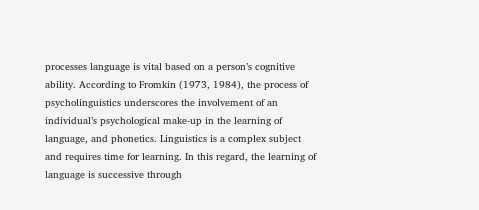processes language is vital based on a person’s cognitive ability. According to Fromkin (1973, 1984), the process of psycholinguistics underscores the involvement of an individual’s psychological make-up in the learning of language, and phonetics. Linguistics is a complex subject and requires time for learning. In this regard, the learning of language is successive through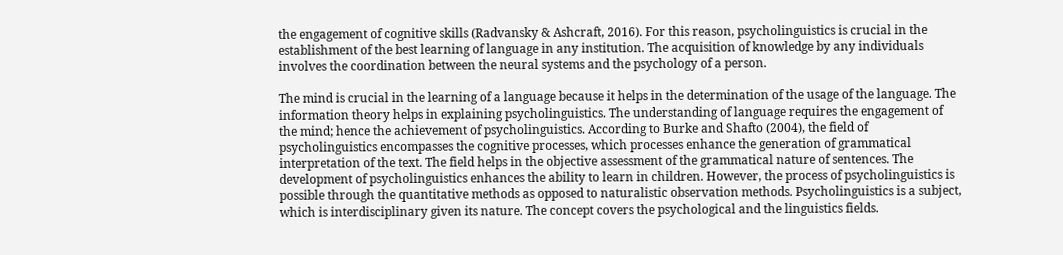the engagement of cognitive skills (Radvansky & Ashcraft, 2016). For this reason, psycholinguistics is crucial in the establishment of the best learning of language in any institution. The acquisition of knowledge by any individuals involves the coordination between the neural systems and the psychology of a person.

The mind is crucial in the learning of a language because it helps in the determination of the usage of the language. The information theory helps in explaining psycholinguistics. The understanding of language requires the engagement of the mind; hence the achievement of psycholinguistics. According to Burke and Shafto (2004), the field of psycholinguistics encompasses the cognitive processes, which processes enhance the generation of grammatical interpretation of the text. The field helps in the objective assessment of the grammatical nature of sentences. The development of psycholinguistics enhances the ability to learn in children. However, the process of psycholinguistics is possible through the quantitative methods as opposed to naturalistic observation methods. Psycholinguistics is a subject, which is interdisciplinary given its nature. The concept covers the psychological and the linguistics fields.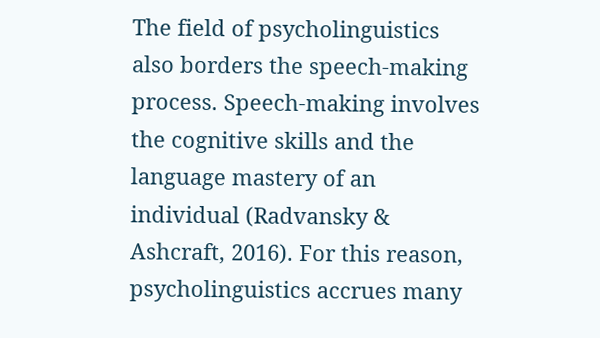The field of psycholinguistics also borders the speech-making process. Speech-making involves the cognitive skills and the language mastery of an individual (Radvansky & Ashcraft, 2016). For this reason, psycholinguistics accrues many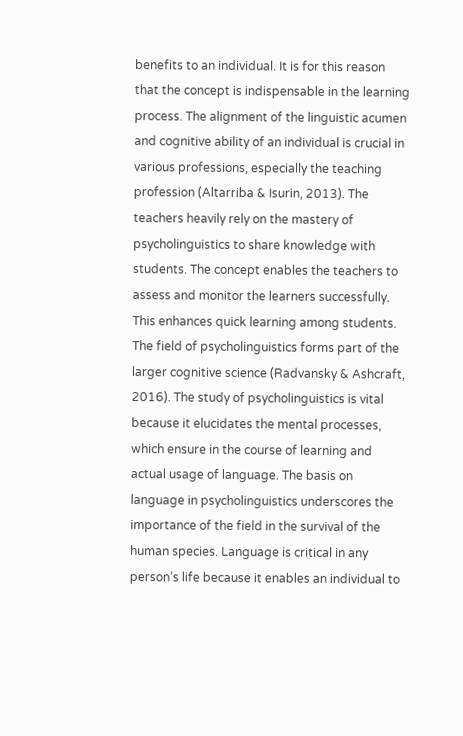benefits to an individual. It is for this reason that the concept is indispensable in the learning process. The alignment of the linguistic acumen and cognitive ability of an individual is crucial in various professions, especially the teaching profession (Altarriba & Isurin, 2013). The teachers heavily rely on the mastery of psycholinguistics to share knowledge with students. The concept enables the teachers to assess and monitor the learners successfully. This enhances quick learning among students. The field of psycholinguistics forms part of the larger cognitive science (Radvansky & Ashcraft, 2016). The study of psycholinguistics is vital because it elucidates the mental processes, which ensure in the course of learning and actual usage of language. The basis on language in psycholinguistics underscores the importance of the field in the survival of the human species. Language is critical in any person’s life because it enables an individual to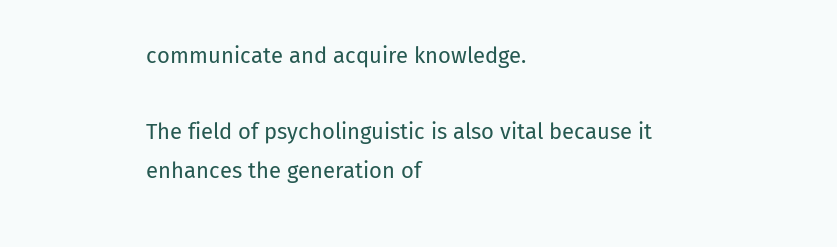communicate and acquire knowledge.

The field of psycholinguistic is also vital because it enhances the generation of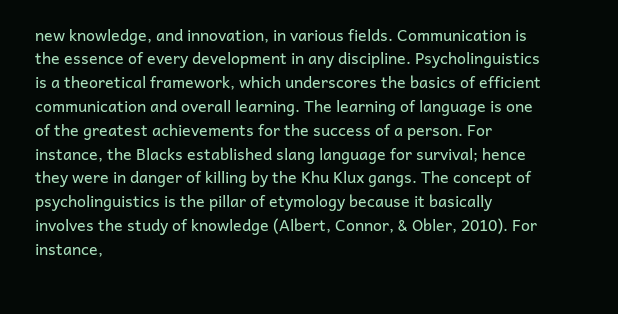new knowledge, and innovation, in various fields. Communication is the essence of every development in any discipline. Psycholinguistics is a theoretical framework, which underscores the basics of efficient communication and overall learning. The learning of language is one of the greatest achievements for the success of a person. For instance, the Blacks established slang language for survival; hence they were in danger of killing by the Khu Klux gangs. The concept of psycholinguistics is the pillar of etymology because it basically involves the study of knowledge (Albert, Connor, & Obler, 2010). For instance,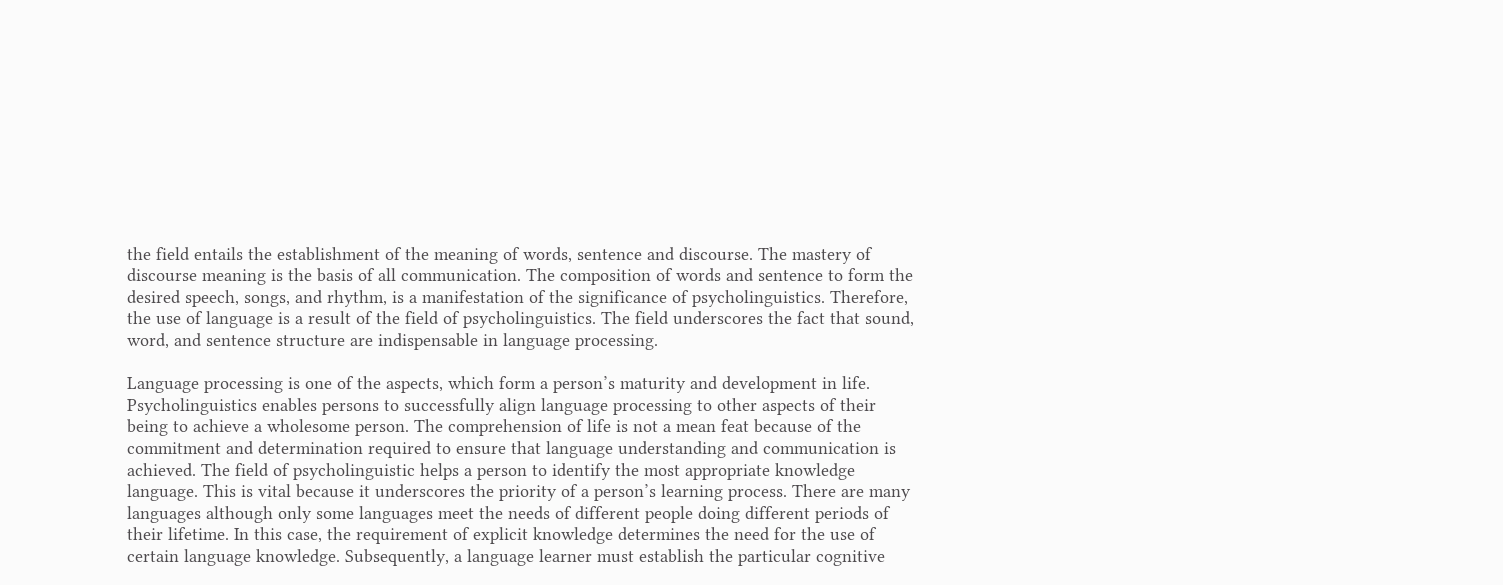the field entails the establishment of the meaning of words, sentence and discourse. The mastery of discourse meaning is the basis of all communication. The composition of words and sentence to form the desired speech, songs, and rhythm, is a manifestation of the significance of psycholinguistics. Therefore, the use of language is a result of the field of psycholinguistics. The field underscores the fact that sound, word, and sentence structure are indispensable in language processing.

Language processing is one of the aspects, which form a person’s maturity and development in life. Psycholinguistics enables persons to successfully align language processing to other aspects of their being to achieve a wholesome person. The comprehension of life is not a mean feat because of the commitment and determination required to ensure that language understanding and communication is achieved. The field of psycholinguistic helps a person to identify the most appropriate knowledge language. This is vital because it underscores the priority of a person’s learning process. There are many languages although only some languages meet the needs of different people doing different periods of their lifetime. In this case, the requirement of explicit knowledge determines the need for the use of certain language knowledge. Subsequently, a language learner must establish the particular cognitive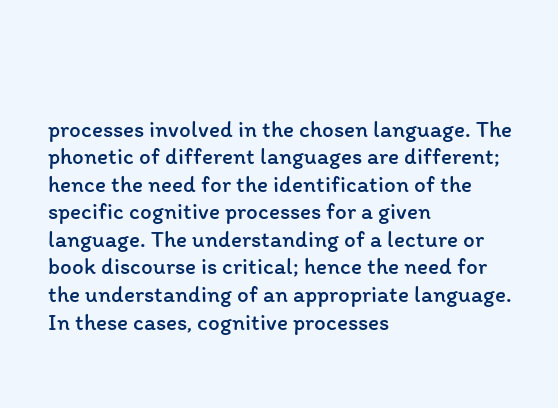processes involved in the chosen language. The phonetic of different languages are different; hence the need for the identification of the specific cognitive processes for a given language. The understanding of a lecture or book discourse is critical; hence the need for the understanding of an appropriate language. In these cases, cognitive processes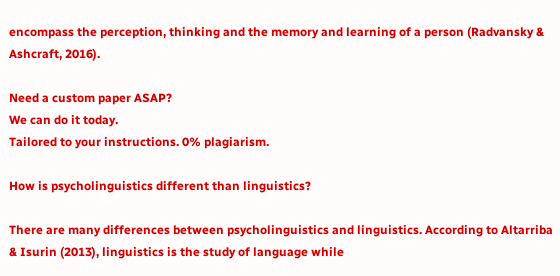encompass the perception, thinking and the memory and learning of a person (Radvansky & Ashcraft, 2016).

Need a custom paper ASAP?
We can do it today.
Tailored to your instructions. 0% plagiarism.

How is psycholinguistics different than linguistics?

There are many differences between psycholinguistics and linguistics. According to Altarriba & Isurin (2013), linguistics is the study of language while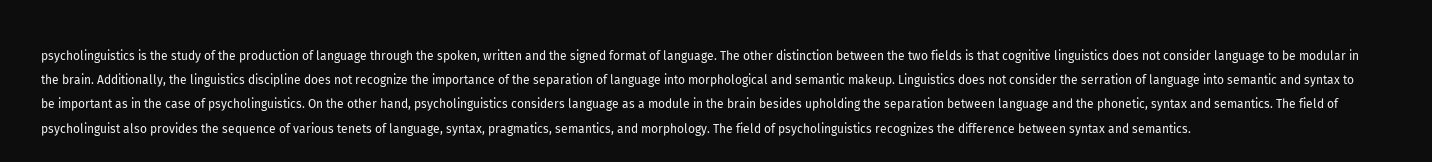psycholinguistics is the study of the production of language through the spoken, written and the signed format of language. The other distinction between the two fields is that cognitive linguistics does not consider language to be modular in the brain. Additionally, the linguistics discipline does not recognize the importance of the separation of language into morphological and semantic makeup. Linguistics does not consider the serration of language into semantic and syntax to be important as in the case of psycholinguistics. On the other hand, psycholinguistics considers language as a module in the brain besides upholding the separation between language and the phonetic, syntax and semantics. The field of psycholinguist also provides the sequence of various tenets of language, syntax, pragmatics, semantics, and morphology. The field of psycholinguistics recognizes the difference between syntax and semantics.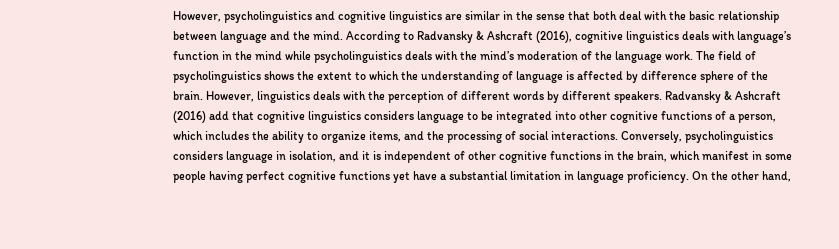However, psycholinguistics and cognitive linguistics are similar in the sense that both deal with the basic relationship between language and the mind. According to Radvansky & Ashcraft (2016), cognitive linguistics deals with language’s function in the mind while psycholinguistics deals with the mind’s moderation of the language work. The field of psycholinguistics shows the extent to which the understanding of language is affected by difference sphere of the brain. However, linguistics deals with the perception of different words by different speakers. Radvansky & Ashcraft (2016) add that cognitive linguistics considers language to be integrated into other cognitive functions of a person, which includes the ability to organize items, and the processing of social interactions. Conversely, psycholinguistics considers language in isolation, and it is independent of other cognitive functions in the brain, which manifest in some people having perfect cognitive functions yet have a substantial limitation in language proficiency. On the other hand,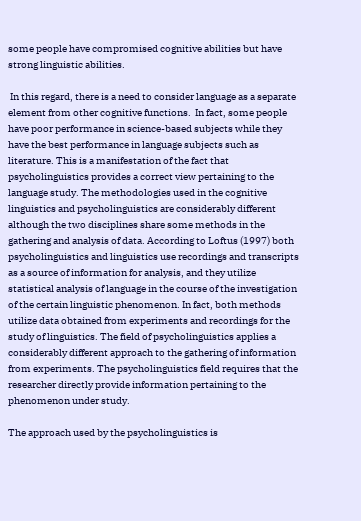some people have compromised cognitive abilities but have strong linguistic abilities.

 In this regard, there is a need to consider language as a separate element from other cognitive functions.  In fact, some people have poor performance in science-based subjects while they have the best performance in language subjects such as literature. This is a manifestation of the fact that psycholinguistics provides a correct view pertaining to the language study. The methodologies used in the cognitive linguistics and psycholinguistics are considerably different although the two disciplines share some methods in the gathering and analysis of data. According to Loftus (1997) both psycholinguistics and linguistics use recordings and transcripts as a source of information for analysis, and they utilize statistical analysis of language in the course of the investigation of the certain linguistic phenomenon. In fact, both methods utilize data obtained from experiments and recordings for the study of linguistics. The field of psycholinguistics applies a considerably different approach to the gathering of information from experiments. The psycholinguistics field requires that the researcher directly provide information pertaining to the phenomenon under study.

The approach used by the psycholinguistics is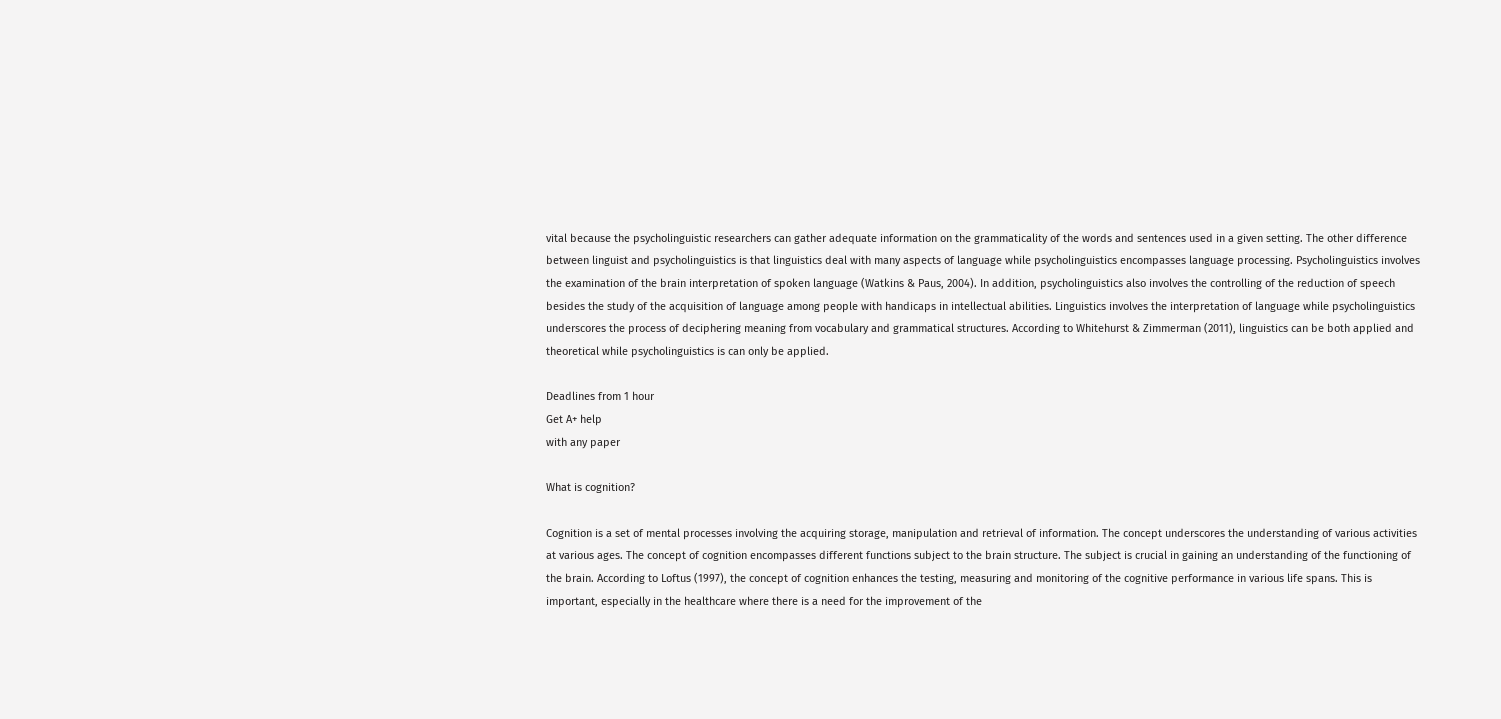vital because the psycholinguistic researchers can gather adequate information on the grammaticality of the words and sentences used in a given setting. The other difference between linguist and psycholinguistics is that linguistics deal with many aspects of language while psycholinguistics encompasses language processing. Psycholinguistics involves the examination of the brain interpretation of spoken language (Watkins & Paus, 2004). In addition, psycholinguistics also involves the controlling of the reduction of speech besides the study of the acquisition of language among people with handicaps in intellectual abilities. Linguistics involves the interpretation of language while psycholinguistics underscores the process of deciphering meaning from vocabulary and grammatical structures. According to Whitehurst & Zimmerman (2011), linguistics can be both applied and theoretical while psycholinguistics is can only be applied.

Deadlines from 1 hour
Get A+ help
with any paper

What is cognition?

Cognition is a set of mental processes involving the acquiring storage, manipulation and retrieval of information. The concept underscores the understanding of various activities at various ages. The concept of cognition encompasses different functions subject to the brain structure. The subject is crucial in gaining an understanding of the functioning of the brain. According to Loftus (1997), the concept of cognition enhances the testing, measuring and monitoring of the cognitive performance in various life spans. This is important, especially in the healthcare where there is a need for the improvement of the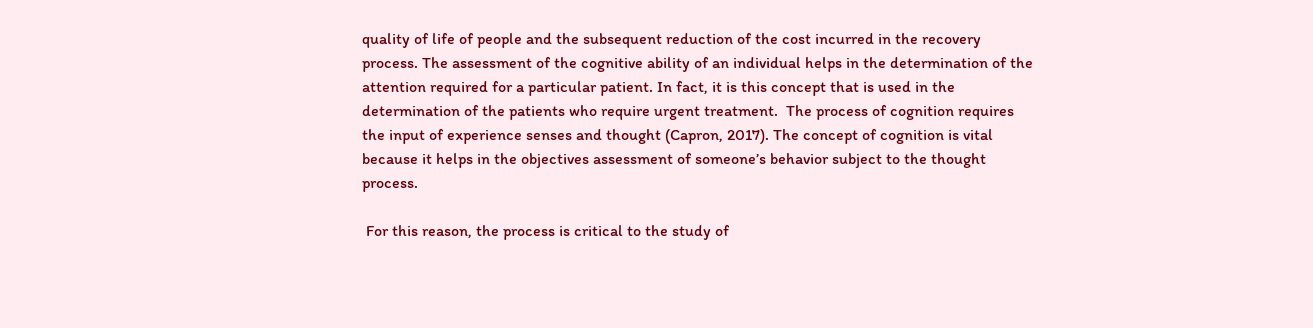quality of life of people and the subsequent reduction of the cost incurred in the recovery process. The assessment of the cognitive ability of an individual helps in the determination of the attention required for a particular patient. In fact, it is this concept that is used in the determination of the patients who require urgent treatment.  The process of cognition requires the input of experience senses and thought (Capron, 2017). The concept of cognition is vital because it helps in the objectives assessment of someone’s behavior subject to the thought process.

 For this reason, the process is critical to the study of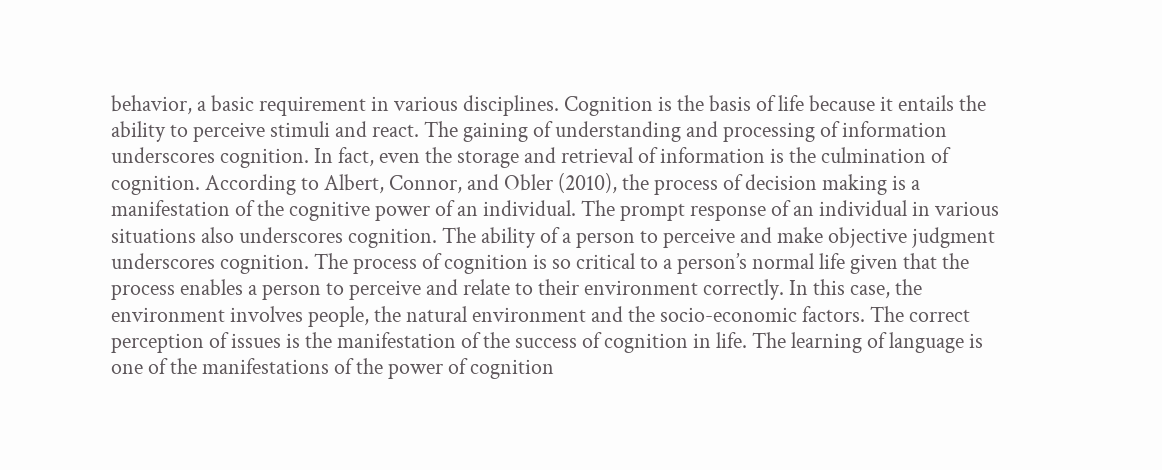behavior, a basic requirement in various disciplines. Cognition is the basis of life because it entails the ability to perceive stimuli and react. The gaining of understanding and processing of information underscores cognition. In fact, even the storage and retrieval of information is the culmination of cognition. According to Albert, Connor, and Obler (2010), the process of decision making is a manifestation of the cognitive power of an individual. The prompt response of an individual in various situations also underscores cognition. The ability of a person to perceive and make objective judgment underscores cognition. The process of cognition is so critical to a person’s normal life given that the process enables a person to perceive and relate to their environment correctly. In this case, the environment involves people, the natural environment and the socio-economic factors. The correct perception of issues is the manifestation of the success of cognition in life. The learning of language is one of the manifestations of the power of cognition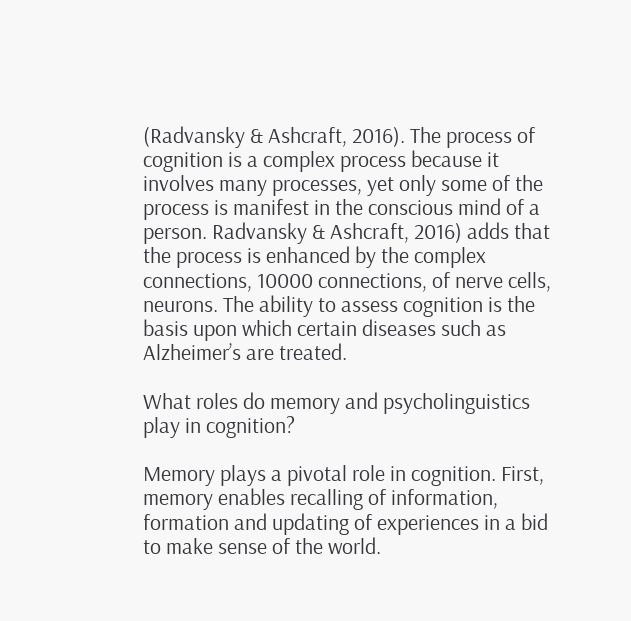(Radvansky & Ashcraft, 2016). The process of cognition is a complex process because it involves many processes, yet only some of the process is manifest in the conscious mind of a person. Radvansky & Ashcraft, 2016) adds that the process is enhanced by the complex connections, 10000 connections, of nerve cells, neurons. The ability to assess cognition is the basis upon which certain diseases such as Alzheimer’s are treated.

What roles do memory and psycholinguistics play in cognition?

Memory plays a pivotal role in cognition. First, memory enables recalling of information, formation and updating of experiences in a bid to make sense of the world.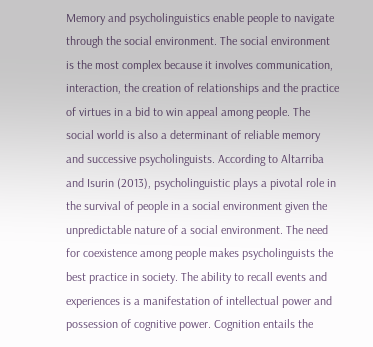Memory and psycholinguistics enable people to navigate through the social environment. The social environment is the most complex because it involves communication, interaction, the creation of relationships and the practice of virtues in a bid to win appeal among people. The social world is also a determinant of reliable memory and successive psycholinguists. According to Altarriba and Isurin (2013), psycholinguistic plays a pivotal role in the survival of people in a social environment given the unpredictable nature of a social environment. The need for coexistence among people makes psycholinguists the best practice in society. The ability to recall events and experiences is a manifestation of intellectual power and possession of cognitive power. Cognition entails the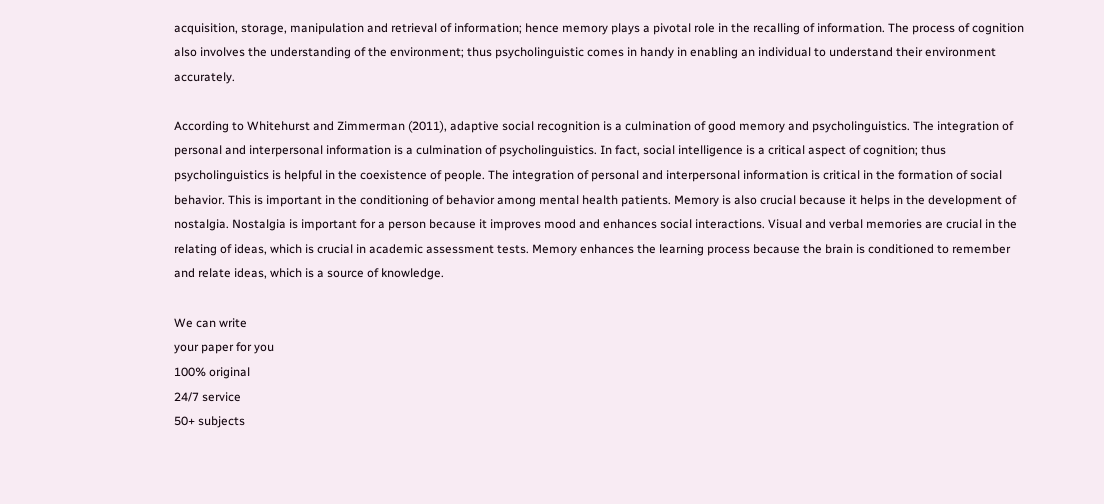acquisition, storage, manipulation and retrieval of information; hence memory plays a pivotal role in the recalling of information. The process of cognition also involves the understanding of the environment; thus psycholinguistic comes in handy in enabling an individual to understand their environment accurately.

According to Whitehurst and Zimmerman (2011), adaptive social recognition is a culmination of good memory and psycholinguistics. The integration of personal and interpersonal information is a culmination of psycholinguistics. In fact, social intelligence is a critical aspect of cognition; thus psycholinguistics is helpful in the coexistence of people. The integration of personal and interpersonal information is critical in the formation of social behavior. This is important in the conditioning of behavior among mental health patients. Memory is also crucial because it helps in the development of nostalgia. Nostalgia is important for a person because it improves mood and enhances social interactions. Visual and verbal memories are crucial in the relating of ideas, which is crucial in academic assessment tests. Memory enhances the learning process because the brain is conditioned to remember and relate ideas, which is a source of knowledge.

We can write
your paper for you
100% original
24/7 service
50+ subjects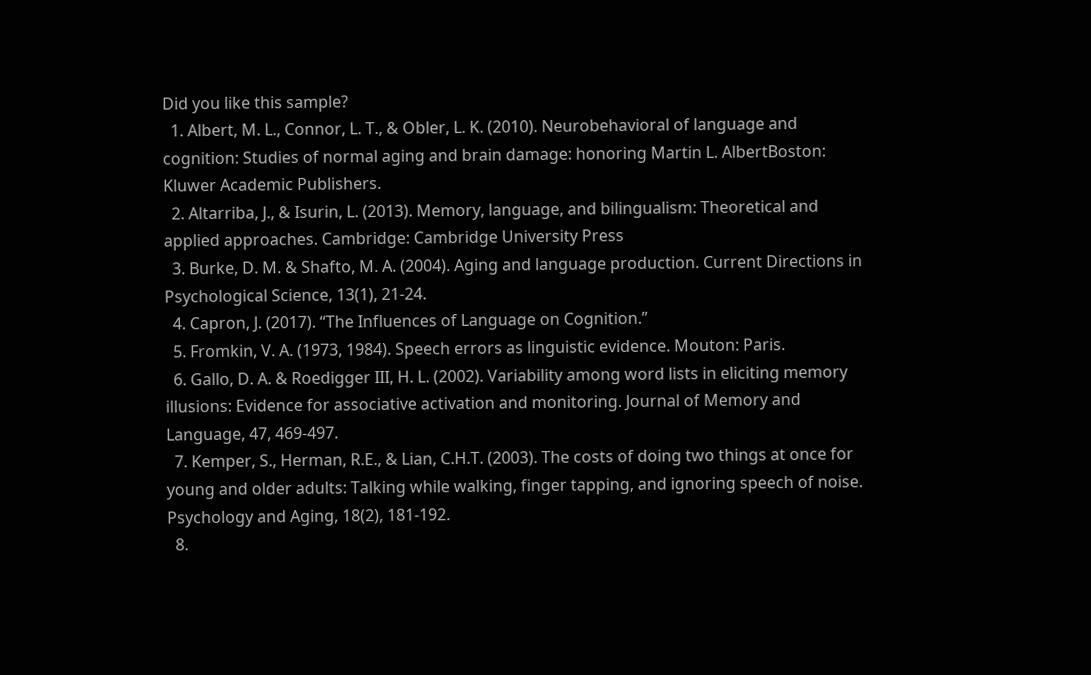Did you like this sample?
  1. Albert, M. L., Connor, L. T., & Obler, L. K. (2010). Neurobehavioral of language and cognition: Studies of normal aging and brain damage: honoring Martin L. AlbertBoston: Kluwer Academic Publishers.
  2. Altarriba, J., & Isurin, L. (2013). Memory, language, and bilingualism: Theoretical and applied approaches. Cambridge: Cambridge University Press
  3. Burke, D. M. & Shafto, M. A. (2004). Aging and language production. Current Directions in Psychological Science, 13(1), 21-24.
  4. Capron, J. (2017). “The Influences of Language on Cognition.”
  5. Fromkin, V. A. (1973, 1984). Speech errors as linguistic evidence. Mouton: Paris.
  6. Gallo, D. A. & Roedigger III, H. L. (2002). Variability among word lists in eliciting memory illusions: Evidence for associative activation and monitoring. Journal of Memory and Language, 47, 469-497.
  7. Kemper, S., Herman, R.E., & Lian, C.H.T. (2003). The costs of doing two things at once for young and older adults: Talking while walking, finger tapping, and ignoring speech of noise.  Psychology and Aging, 18(2), 181-192.
  8.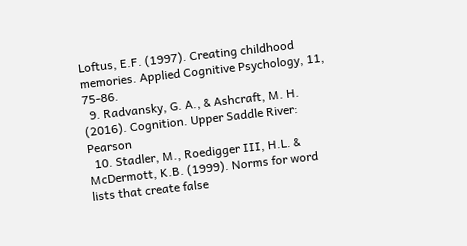Loftus, E.F. (1997). Creating childhood memories. Applied Cognitive Psychology, 11, 75-86.
  9. Radvansky, G. A., & Ashcraft, M. H. (2016). Cognition. Upper Saddle River: Pearson
  10. Stadler, M., Roedigger III, H.L. & McDermott, K.B. (1999). Norms for word lists that create false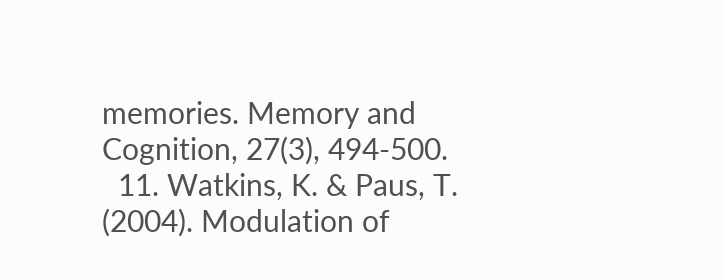memories. Memory and Cognition, 27(3), 494-500.
  11. Watkins, K. & Paus, T. (2004). Modulation of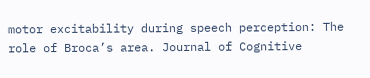motor excitability during speech perception: The role of Broca’s area. Journal of Cognitive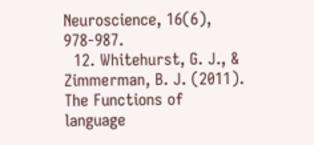Neuroscience, 16(6), 978-987.
  12. Whitehurst, G. J., & Zimmerman, B. J. (2011). The Functions of language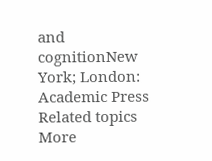and cognitionNew York; London: Academic Press
Related topics
More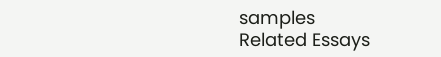samples
Related Essays